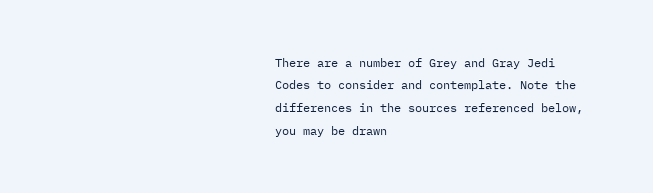There are a number of Grey and Gray Jedi Codes to consider and contemplate. Note the differences in the sources referenced below, you may be drawn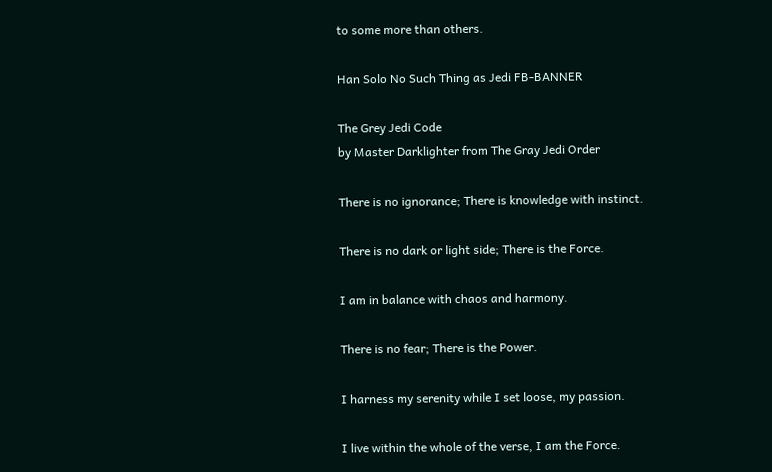to some more than others.

Han Solo No Such Thing as Jedi FB-BANNER

The Grey Jedi Code
by Master Darklighter from The Gray Jedi Order

There is no ignorance; There is knowledge with instinct.

There is no dark or light side; There is the Force.

I am in balance with chaos and harmony.

There is no fear; There is the Power.

I harness my serenity while I set loose, my passion.

I live within the whole of the verse, I am the Force.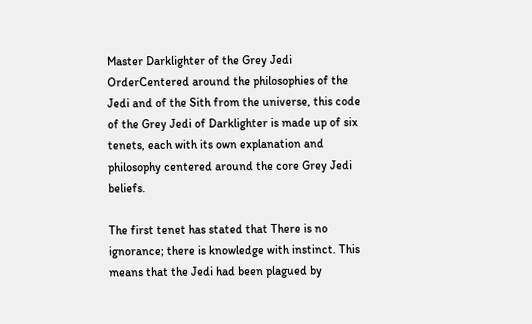Master Darklighter of the Grey Jedi OrderCentered around the philosophies of the Jedi and of the Sith from the universe, this code of the Grey Jedi of Darklighter is made up of six tenets, each with its own explanation and philosophy centered around the core Grey Jedi beliefs.

The first tenet has stated that There is no ignorance; there is knowledge with instinct. This means that the Jedi had been plagued by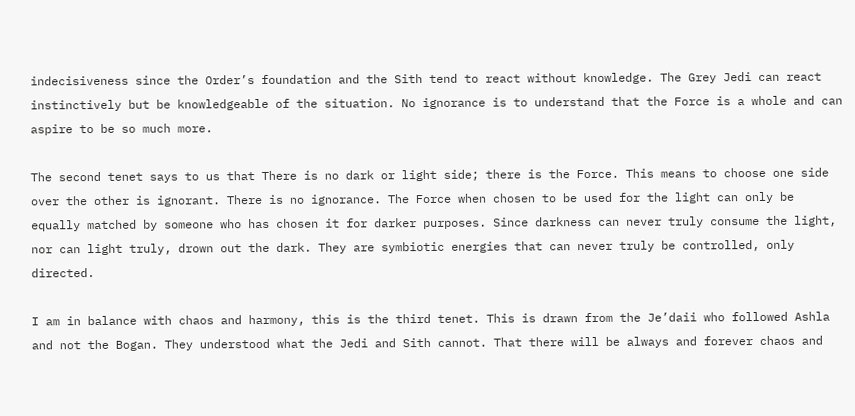indecisiveness since the Order’s foundation and the Sith tend to react without knowledge. The Grey Jedi can react instinctively but be knowledgeable of the situation. No ignorance is to understand that the Force is a whole and can aspire to be so much more.

The second tenet says to us that There is no dark or light side; there is the Force. This means to choose one side over the other is ignorant. There is no ignorance. The Force when chosen to be used for the light can only be equally matched by someone who has chosen it for darker purposes. Since darkness can never truly consume the light, nor can light truly, drown out the dark. They are symbiotic energies that can never truly be controlled, only directed.

I am in balance with chaos and harmony, this is the third tenet. This is drawn from the Je’daii who followed Ashla and not the Bogan. They understood what the Jedi and Sith cannot. That there will be always and forever chaos and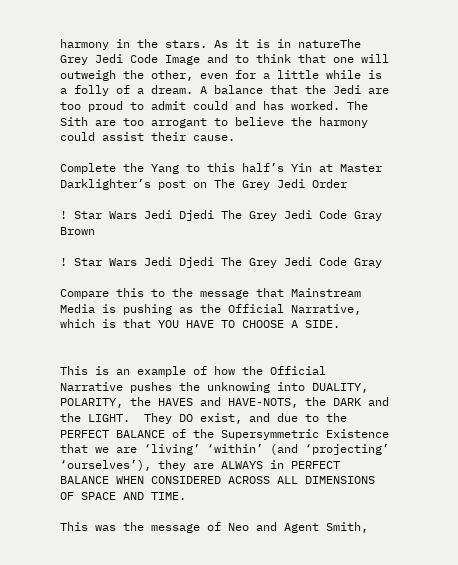harmony in the stars. As it is in natureThe Grey Jedi Code Image and to think that one will outweigh the other, even for a little while is a folly of a dream. A balance that the Jedi are too proud to admit could and has worked. The Sith are too arrogant to believe the harmony could assist their cause.

Complete the Yang to this half’s Yin at Master Darklighter’s post on The Grey Jedi Order

! Star Wars Jedi Djedi The Grey Jedi Code Gray Brown

! Star Wars Jedi Djedi The Grey Jedi Code Gray

Compare this to the message that Mainstream Media is pushing as the Official Narrative, which is that YOU HAVE TO CHOOSE A SIDE.


This is an example of how the Official Narrative pushes the unknowing into DUALITY, POLARITY, the HAVES and HAVE-NOTS, the DARK and the LIGHT.  They DO exist, and due to the PERFECT BALANCE of the Supersymmetric Existence that we are ‘living’ ‘within’ (and ‘projecting’ ‘ourselves’), they are ALWAYS in PERFECT BALANCE WHEN CONSIDERED ACROSS ALL DIMENSIONS OF SPACE AND TIME.

This was the message of Neo and Agent Smith,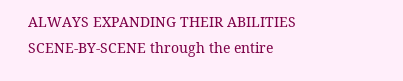ALWAYS EXPANDING THEIR ABILITIES SCENE-BY-SCENE through the entire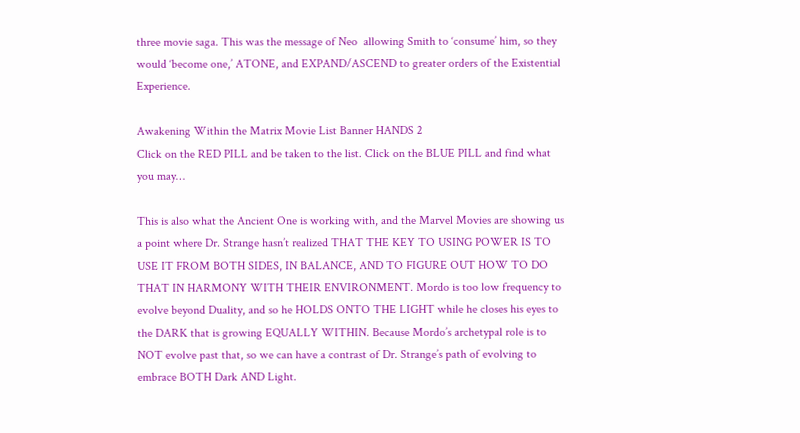three movie saga. This was the message of Neo  allowing Smith to ‘consume’ him, so they would ‘become one,’ ATONE, and EXPAND/ASCEND to greater orders of the Existential Experience.

Awakening Within the Matrix Movie List Banner HANDS 2
Click on the RED PILL and be taken to the list. Click on the BLUE PILL and find what you may…

This is also what the Ancient One is working with, and the Marvel Movies are showing us a point where Dr. Strange hasn’t realized THAT THE KEY TO USING POWER IS TO USE IT FROM BOTH SIDES, IN BALANCE, AND TO FIGURE OUT HOW TO DO THAT IN HARMONY WITH THEIR ENVIRONMENT. Mordo is too low frequency to evolve beyond Duality, and so he HOLDS ONTO THE LIGHT while he closes his eyes to the DARK that is growing EQUALLY WITHIN. Because Mordo’s archetypal role is to NOT evolve past that, so we can have a contrast of Dr. Strange’s path of evolving to embrace BOTH Dark AND Light.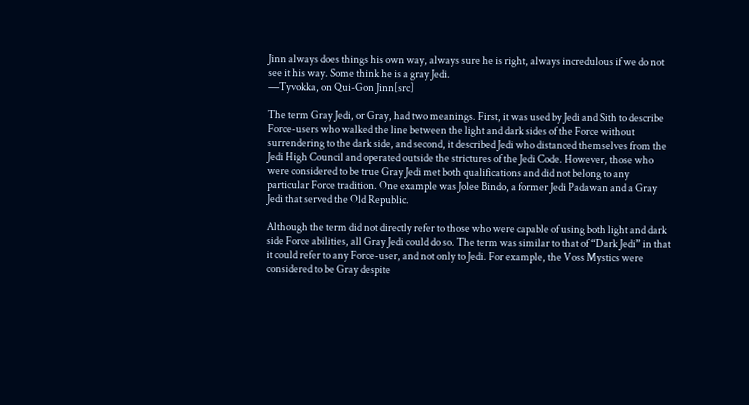Jinn always does things his own way, always sure he is right, always incredulous if we do not see it his way. Some think he is a gray Jedi.
―Tyvokka, on Qui-Gon Jinn[src]

The term Gray Jedi, or Gray, had two meanings. First, it was used by Jedi and Sith to describe Force-users who walked the line between the light and dark sides of the Force without surrendering to the dark side, and second, it described Jedi who distanced themselves from the Jedi High Council and operated outside the strictures of the Jedi Code. However, those who were considered to be true Gray Jedi met both qualifications and did not belong to any particular Force tradition. One example was Jolee Bindo, a former Jedi Padawan and a Gray Jedi that served the Old Republic.

Although the term did not directly refer to those who were capable of using both light and dark side Force abilities, all Gray Jedi could do so. The term was similar to that of “Dark Jedi” in that it could refer to any Force-user, and not only to Jedi. For example, the Voss Mystics were considered to be Gray despite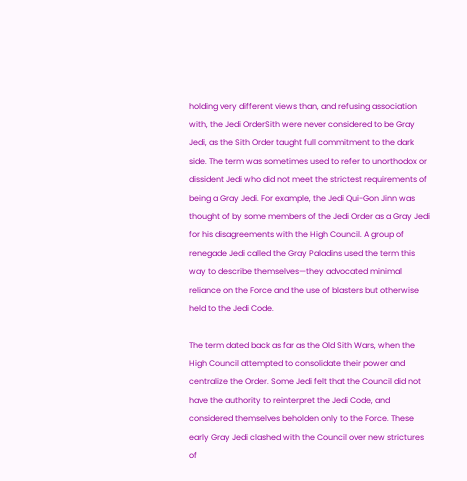holding very different views than, and refusing association with, the Jedi OrderSith were never considered to be Gray Jedi, as the Sith Order taught full commitment to the dark side. The term was sometimes used to refer to unorthodox or dissident Jedi who did not meet the strictest requirements of being a Gray Jedi. For example, the Jedi Qui-Gon Jinn was thought of by some members of the Jedi Order as a Gray Jedi for his disagreements with the High Council. A group of renegade Jedi called the Gray Paladins used the term this way to describe themselves—they advocated minimal reliance on the Force and the use of blasters but otherwise held to the Jedi Code.

The term dated back as far as the Old Sith Wars, when the High Council attempted to consolidate their power and centralize the Order. Some Jedi felt that the Council did not have the authority to reinterpret the Jedi Code, and considered themselves beholden only to the Force. These early Gray Jedi clashed with the Council over new strictures of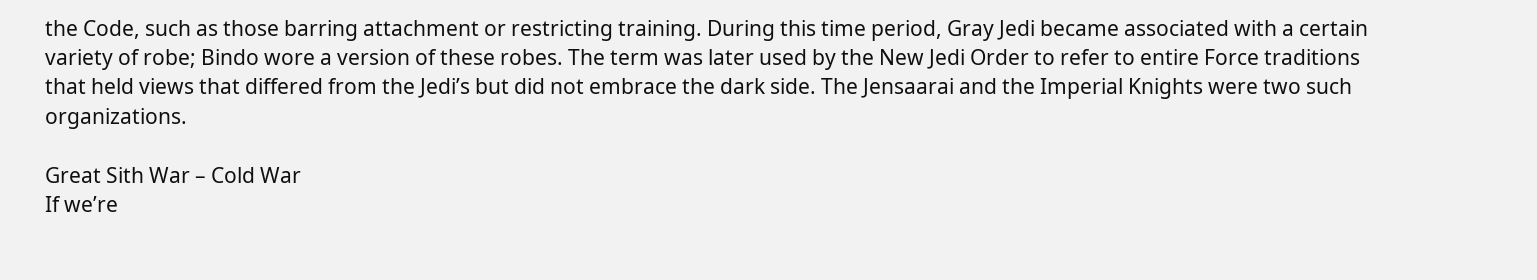the Code, such as those barring attachment or restricting training. During this time period, Gray Jedi became associated with a certain variety of robe; Bindo wore a version of these robes. The term was later used by the New Jedi Order to refer to entire Force traditions that held views that differed from the Jedi’s but did not embrace the dark side. The Jensaarai and the Imperial Knights were two such organizations.

Great Sith War – Cold War
If we’re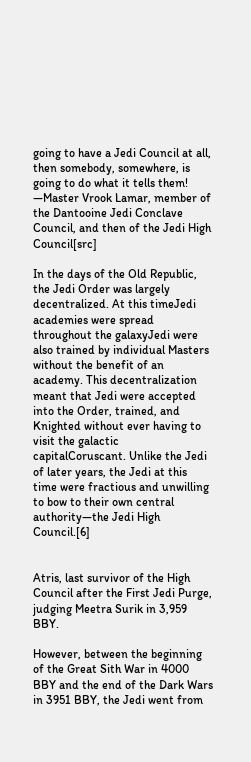going to have a Jedi Council at all, then somebody, somewhere, is going to do what it tells them!
―Master Vrook Lamar, member of the Dantooine Jedi Conclave Council, and then of the Jedi High Council[src]

In the days of the Old Republic, the Jedi Order was largely decentralized. At this timeJedi academies were spread throughout the galaxyJedi were also trained by individual Masters without the benefit of an academy. This decentralization meant that Jedi were accepted into the Order, trained, and Knighted without ever having to visit the galactic capitalCoruscant. Unlike the Jedi of later years, the Jedi at this time were fractious and unwilling to bow to their own central authority—the Jedi High Council.[6]


Atris, last survivor of the High Council after the First Jedi Purge, judging Meetra Surik in 3,959 BBY.

However, between the beginning of the Great Sith War in 4000 BBY and the end of the Dark Wars in 3951 BBY, the Jedi went from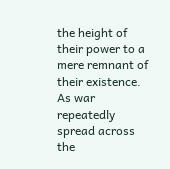the height of their power to a mere remnant of their existence. As war repeatedly spread across the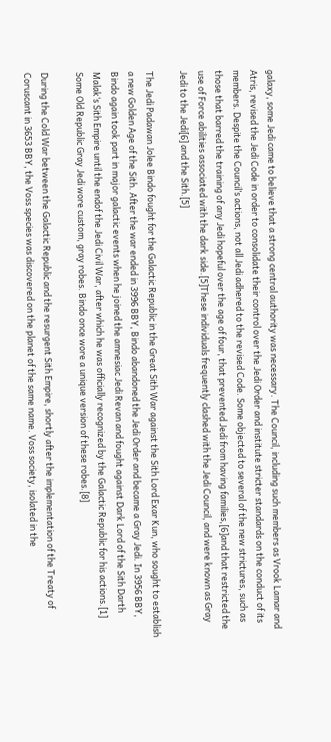galaxy, some Jedi came to believe that a strong central authority was necessary. The Council, including such members as Vrook Lamar and Atris, revised the Jedi Code in order to consolidate their control over the Jedi Order and institute stricter standards on the conduct of its members. Despite the Council’s actions, not all Jedi adhered to the revised Code. Some objected to several of the new strictures, such as those that barred the training of any Jedi hopeful over the age of four, that prevented Jedi from having families,[6]and that restricted the use of Force abilities associated with the dark side.[5]These individuals frequently clashed with the Jedi Council, and were known as Gray Jedi to the Jedi[6] and the Sith.[5]

The Jedi Padawan Jolee Bindo fought for the Galactic Republic in the Great Sith War against the Sith Lord Exar Kun, who sought to establish a new Golden Age of the Sith. After the war ended in 3996 BBY, Bindo abandoned the Jedi Order and became a Gray Jedi. In 3956 BBY, Bindo again took part in major galactic events when he joined the amnesiac Jedi Revan and fought against Dark Lord of the Sith Darth Malak‘s Sith Empire until the endof the Jedi Civil War, after which he was officially recognized by the Galactic Republic for his actions.[1] Some Old Republic Gray Jedi wore custom, gray robes. Bindo once wore a unique version of these robes.[8]

During the Cold War between the Galactic Republic and the resurgent Sith Empire, shortly after the implementation of the Treaty of Coruscant in 3653 BBY, the Voss species was discovered on the planet of the same name. Voss society, isolated in the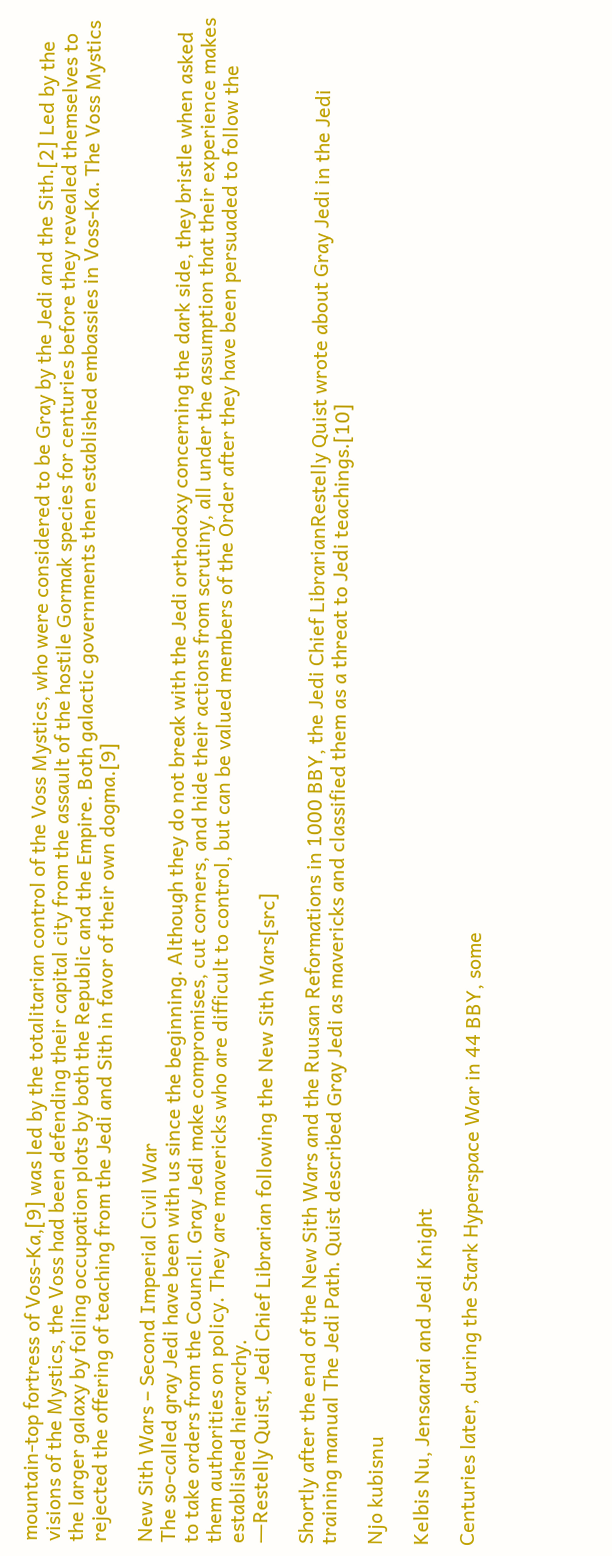mountain-top fortress of Voss-Ka,[9] was led by the totalitarian control of the Voss Mystics, who were considered to be Gray by the Jedi and the Sith.[2] Led by the visions of the Mystics, the Voss had been defending their capital city from the assault of the hostile Gormak species for centuries before they revealed themselves to the larger galaxy by foiling occupation plots by both the Republic and the Empire. Both galactic governments then established embassies in Voss-Ka. The Voss Mystics rejected the offering of teaching from the Jedi and Sith in favor of their own dogma.[9]

New Sith Wars – Second Imperial Civil War
The so-called gray Jedi have been with us since the beginning. Although they do not break with the Jedi orthodoxy concerning the dark side, they bristle when asked to take orders from the Council. Gray Jedi make compromises, cut corners, and hide their actions from scrutiny, all under the assumption that their experience makes them authorities on policy. They are mavericks who are difficult to control, but can be valued members of the Order after they have been persuaded to follow the established hierarchy.
―Restelly Quist, Jedi Chief Librarian following the New Sith Wars[src]

Shortly after the end of the New Sith Wars and the Ruusan Reformations in 1000 BBY, the Jedi Chief LibrarianRestelly Quist wrote about Gray Jedi in the Jedi training manual The Jedi Path. Quist described Gray Jedi as mavericks and classified them as a threat to Jedi teachings.[10]

Njo kubisnu

Kelbis Nu, Jensaarai and Jedi Knight

Centuries later, during the Stark Hyperspace War in 44 BBY, some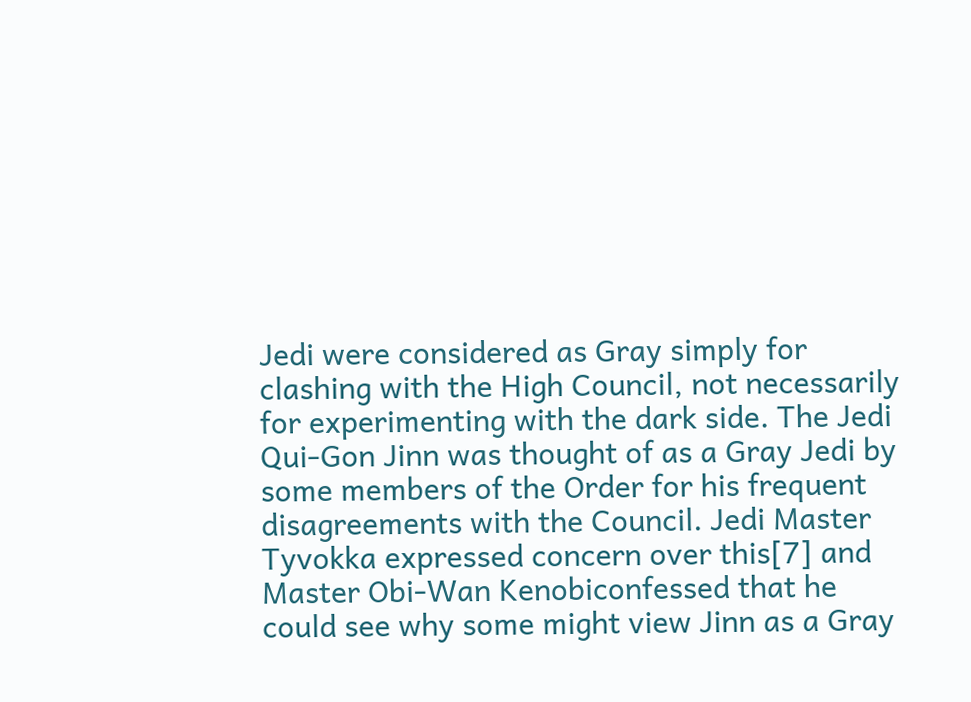Jedi were considered as Gray simply for clashing with the High Council, not necessarily for experimenting with the dark side. The Jedi Qui-Gon Jinn was thought of as a Gray Jedi by some members of the Order for his frequent disagreements with the Council. Jedi Master Tyvokka expressed concern over this[7] and Master Obi-Wan Kenobiconfessed that he could see why some might view Jinn as a Gray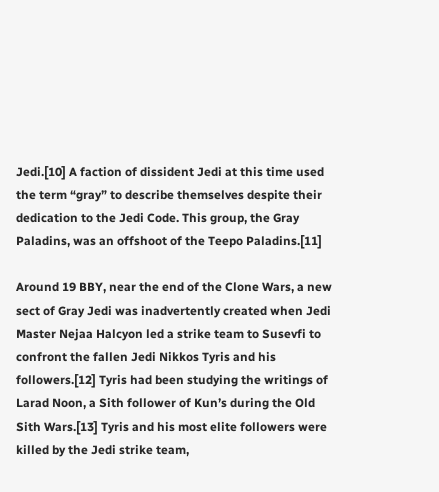Jedi.[10] A faction of dissident Jedi at this time used the term “gray” to describe themselves despite their dedication to the Jedi Code. This group, the Gray Paladins, was an offshoot of the Teepo Paladins.[11]

Around 19 BBY, near the end of the Clone Wars, a new sect of Gray Jedi was inadvertently created when Jedi Master Nejaa Halcyon led a strike team to Susevfi to confront the fallen Jedi Nikkos Tyris and his followers.[12] Tyris had been studying the writings of Larad Noon, a Sith follower of Kun’s during the Old Sith Wars.[13] Tyris and his most elite followers were killed by the Jedi strike team,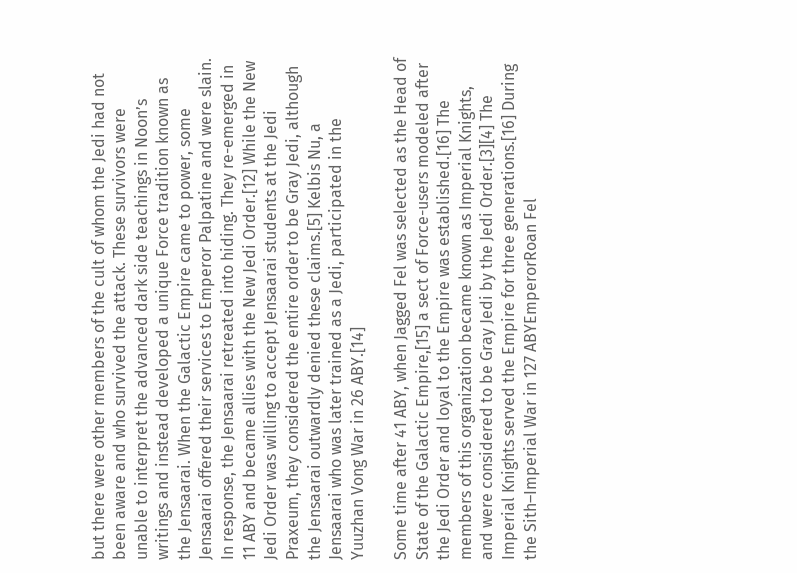but there were other members of the cult of whom the Jedi had not been aware and who survived the attack. These survivors were unable to interpret the advanced dark side teachings in Noon’s writings and instead developed a unique Force tradition known as the Jensaarai. When the Galactic Empire came to power, some Jensaarai offered their services to Emperor Palpatine and were slain. In response, the Jensaarai retreated into hiding. They re-emerged in 11 ABY and became allies with the New Jedi Order.[12] While the New Jedi Order was willing to accept Jensaarai students at the Jedi Praxeum, they considered the entire order to be Gray Jedi, although the Jensaarai outwardly denied these claims.[5] Kelbis Nu, a Jensaarai who was later trained as a Jedi, participated in the Yuuzhan Vong War in 26 ABY.[14]

Some time after 41 ABY, when Jagged Fel was selected as the Head of State of the Galactic Empire,[15] a sect of Force-users modeled after the Jedi Order and loyal to the Empire was established.[16] The members of this organization became known as Imperial Knights, and were considered to be Gray Jedi by the Jedi Order.[3][4] The Imperial Knights served the Empire for three generations.[16] During the Sith–Imperial War in 127 ABYEmperorRoan Fel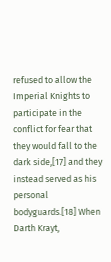refused to allow the Imperial Knights to participate in the conflict for fear that they would fall to the dark side,[17] and they instead served as his personal bodyguards.[18] When Darth Krayt,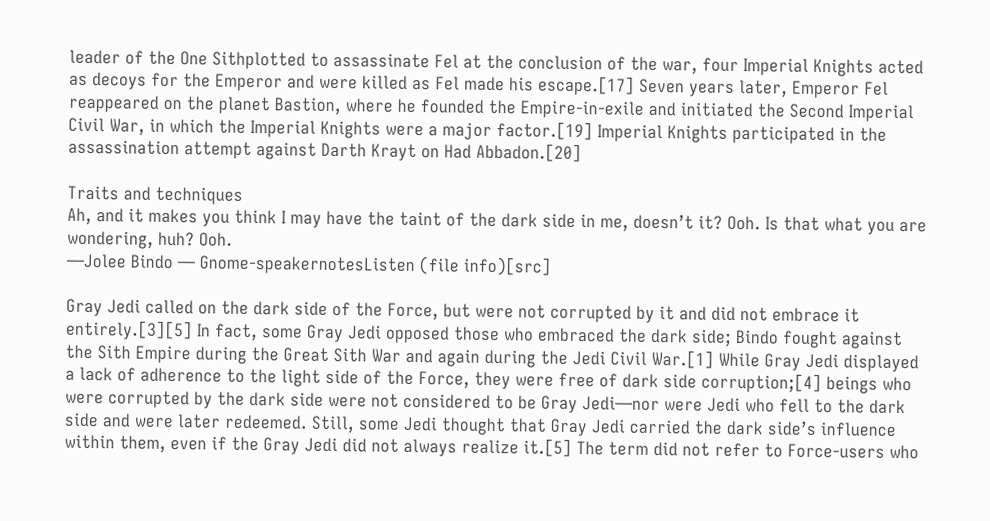leader of the One Sithplotted to assassinate Fel at the conclusion of the war, four Imperial Knights acted as decoys for the Emperor and were killed as Fel made his escape.[17] Seven years later, Emperor Fel reappeared on the planet Bastion, where he founded the Empire-in-exile and initiated the Second Imperial Civil War, in which the Imperial Knights were a major factor.[19] Imperial Knights participated in the assassination attempt against Darth Krayt on Had Abbadon.[20]

Traits and techniques
Ah, and it makes you think I may have the taint of the dark side in me, doesn’t it? Ooh. Is that what you are wondering, huh? Ooh.
―Jolee Bindo — Gnome-speakernotesListen (file info)[src]

Gray Jedi called on the dark side of the Force, but were not corrupted by it and did not embrace it entirely.[3][5] In fact, some Gray Jedi opposed those who embraced the dark side; Bindo fought against the Sith Empire during the Great Sith War and again during the Jedi Civil War.[1] While Gray Jedi displayed a lack of adherence to the light side of the Force, they were free of dark side corruption;[4] beings who were corrupted by the dark side were not considered to be Gray Jedi—nor were Jedi who fell to the dark side and were later redeemed. Still, some Jedi thought that Gray Jedi carried the dark side’s influence within them, even if the Gray Jedi did not always realize it.[5] The term did not refer to Force-users who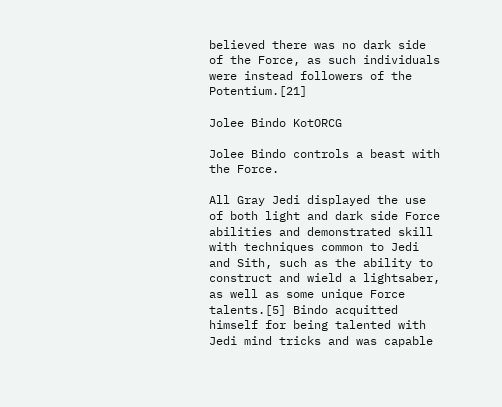believed there was no dark side of the Force, as such individuals were instead followers of the Potentium.[21]

Jolee Bindo KotORCG

Jolee Bindo controls a beast with the Force.

All Gray Jedi displayed the use of both light and dark side Force abilities and demonstrated skill with techniques common to Jedi and Sith, such as the ability to construct and wield a lightsaber, as well as some unique Force talents.[5] Bindo acquitted himself for being talented with Jedi mind tricks and was capable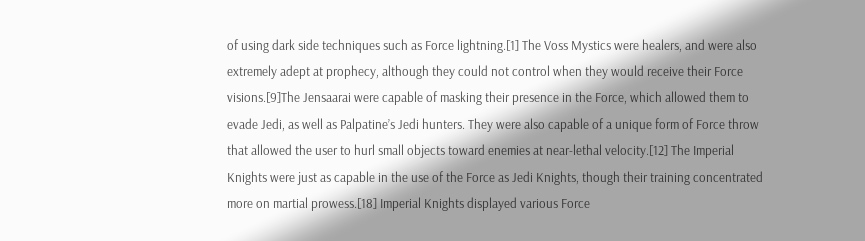of using dark side techniques such as Force lightning.[1] The Voss Mystics were healers, and were also extremely adept at prophecy, although they could not control when they would receive their Force visions.[9]The Jensaarai were capable of masking their presence in the Force, which allowed them to evade Jedi, as well as Palpatine’s Jedi hunters. They were also capable of a unique form of Force throw that allowed the user to hurl small objects toward enemies at near-lethal velocity.[12] The Imperial Knights were just as capable in the use of the Force as Jedi Knights, though their training concentrated more on martial prowess.[18] Imperial Knights displayed various Force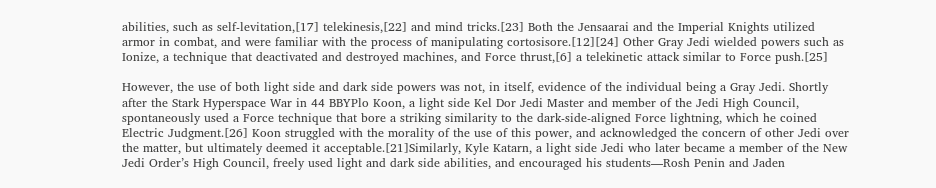abilities, such as self-levitation,[17] telekinesis,[22] and mind tricks.[23] Both the Jensaarai and the Imperial Knights utilized armor in combat, and were familiar with the process of manipulating cortosisore.[12][24] Other Gray Jedi wielded powers such as Ionize, a technique that deactivated and destroyed machines, and Force thrust,[6] a telekinetic attack similar to Force push.[25]

However, the use of both light side and dark side powers was not, in itself, evidence of the individual being a Gray Jedi. Shortly after the Stark Hyperspace War in 44 BBYPlo Koon, a light side Kel Dor Jedi Master and member of the Jedi High Council, spontaneously used a Force technique that bore a striking similarity to the dark-side-aligned Force lightning, which he coined Electric Judgment.[26] Koon struggled with the morality of the use of this power, and acknowledged the concern of other Jedi over the matter, but ultimately deemed it acceptable.[21]Similarly, Kyle Katarn, a light side Jedi who later became a member of the New Jedi Order’s High Council, freely used light and dark side abilities, and encouraged his students—Rosh Penin and Jaden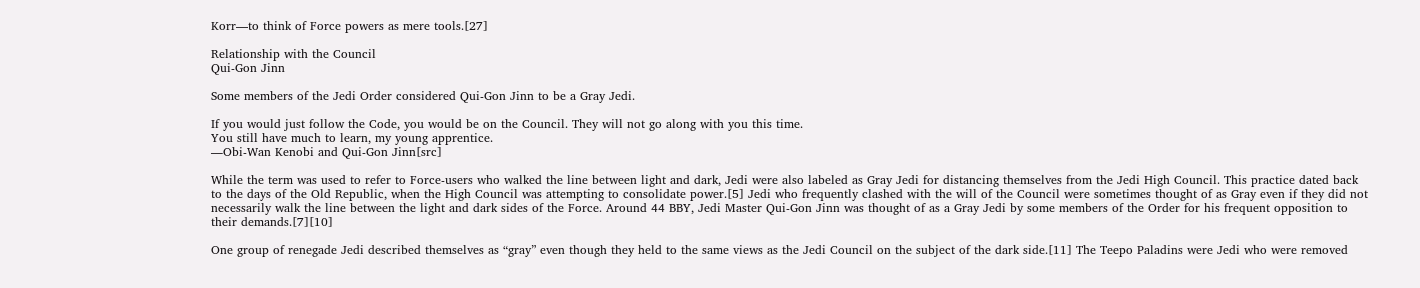Korr—to think of Force powers as mere tools.[27]

Relationship with the Council
Qui-Gon Jinn

Some members of the Jedi Order considered Qui-Gon Jinn to be a Gray Jedi.

If you would just follow the Code, you would be on the Council. They will not go along with you this time.
You still have much to learn, my young apprentice.
―Obi-Wan Kenobi and Qui-Gon Jinn[src]

While the term was used to refer to Force-users who walked the line between light and dark, Jedi were also labeled as Gray Jedi for distancing themselves from the Jedi High Council. This practice dated back to the days of the Old Republic, when the High Council was attempting to consolidate power.[5] Jedi who frequently clashed with the will of the Council were sometimes thought of as Gray even if they did not necessarily walk the line between the light and dark sides of the Force. Around 44 BBY, Jedi Master Qui-Gon Jinn was thought of as a Gray Jedi by some members of the Order for his frequent opposition to their demands.[7][10]

One group of renegade Jedi described themselves as “gray” even though they held to the same views as the Jedi Council on the subject of the dark side.[11] The Teepo Paladins were Jedi who were removed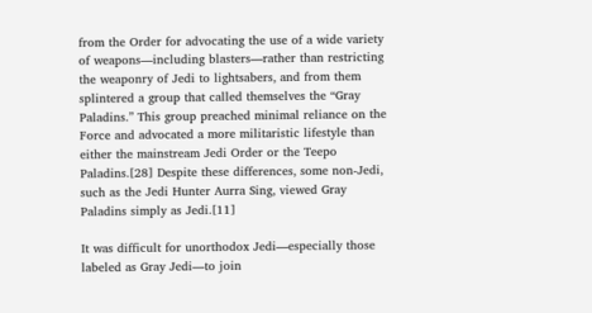from the Order for advocating the use of a wide variety of weapons—including blasters—rather than restricting the weaponry of Jedi to lightsabers, and from them splintered a group that called themselves the “Gray Paladins.” This group preached minimal reliance on the Force and advocated a more militaristic lifestyle than either the mainstream Jedi Order or the Teepo Paladins.[28] Despite these differences, some non-Jedi, such as the Jedi Hunter Aurra Sing, viewed Gray Paladins simply as Jedi.[11]

It was difficult for unorthodox Jedi—especially those labeled as Gray Jedi—to join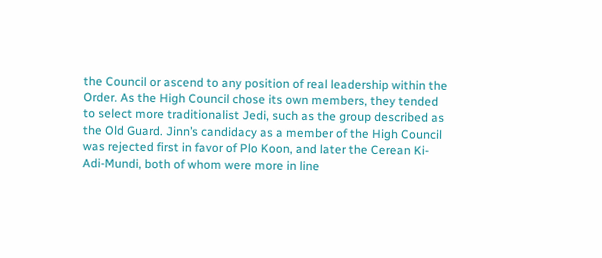the Council or ascend to any position of real leadership within the Order. As the High Council chose its own members, they tended to select more traditionalist Jedi, such as the group described as the Old Guard. Jinn’s candidacy as a member of the High Council was rejected first in favor of Plo Koon, and later the Cerean Ki-Adi-Mundi, both of whom were more in line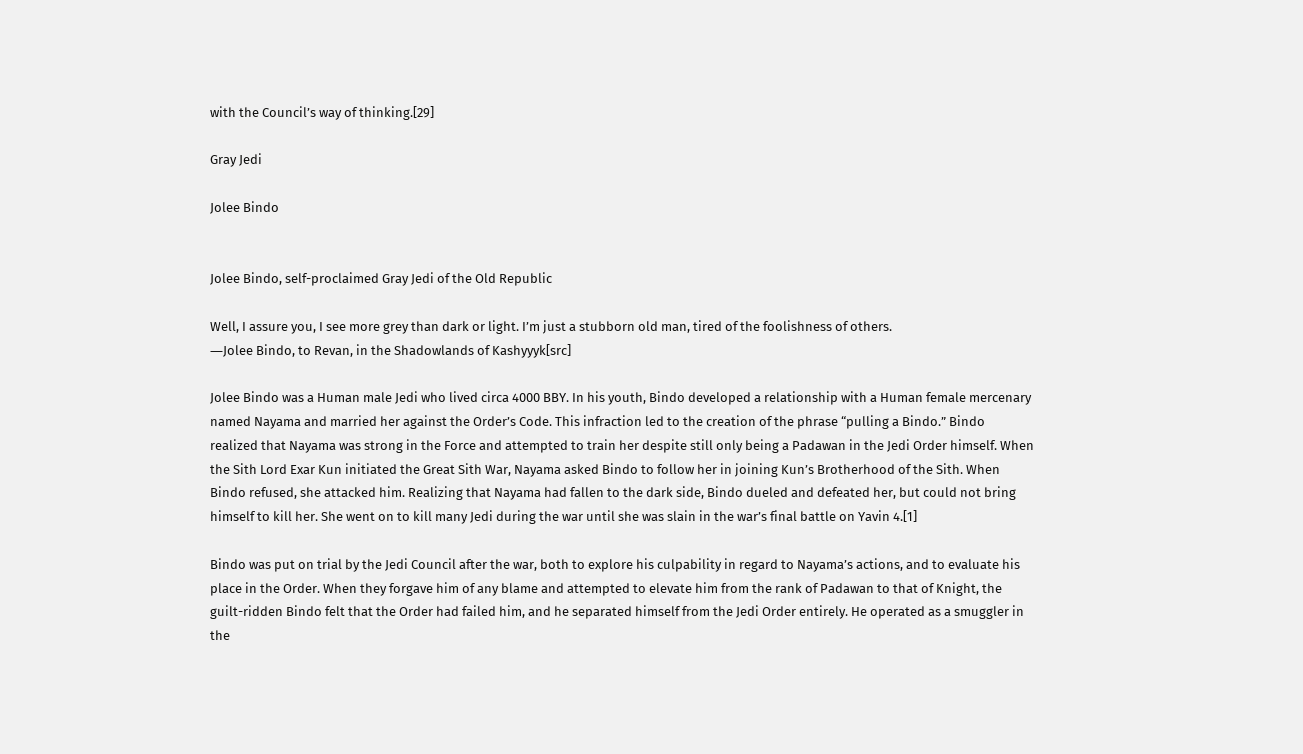with the Council’s way of thinking.[29]

Gray Jedi

Jolee Bindo


Jolee Bindo, self-proclaimed Gray Jedi of the Old Republic

Well, I assure you, I see more grey than dark or light. I’m just a stubborn old man, tired of the foolishness of others.
―Jolee Bindo, to Revan, in the Shadowlands of Kashyyyk[src]

Jolee Bindo was a Human male Jedi who lived circa 4000 BBY. In his youth, Bindo developed a relationship with a Human female mercenary named Nayama and married her against the Order’s Code. This infraction led to the creation of the phrase “pulling a Bindo.” Bindo realized that Nayama was strong in the Force and attempted to train her despite still only being a Padawan in the Jedi Order himself. When the Sith Lord Exar Kun initiated the Great Sith War, Nayama asked Bindo to follow her in joining Kun’s Brotherhood of the Sith. When Bindo refused, she attacked him. Realizing that Nayama had fallen to the dark side, Bindo dueled and defeated her, but could not bring himself to kill her. She went on to kill many Jedi during the war until she was slain in the war’s final battle on Yavin 4.[1]

Bindo was put on trial by the Jedi Council after the war, both to explore his culpability in regard to Nayama’s actions, and to evaluate his place in the Order. When they forgave him of any blame and attempted to elevate him from the rank of Padawan to that of Knight, the guilt-ridden Bindo felt that the Order had failed him, and he separated himself from the Jedi Order entirely. He operated as a smuggler in the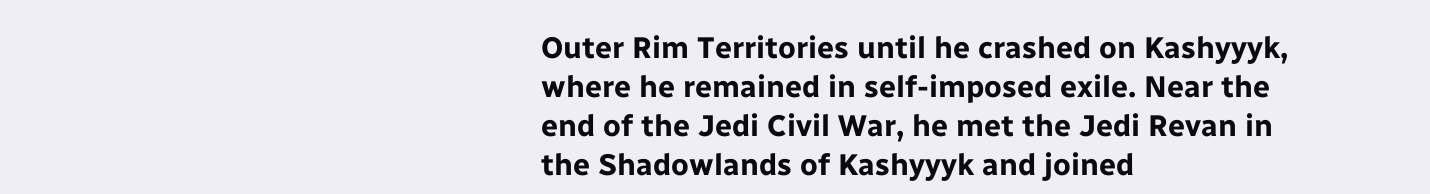Outer Rim Territories until he crashed on Kashyyyk, where he remained in self-imposed exile. Near the end of the Jedi Civil War, he met the Jedi Revan in the Shadowlands of Kashyyyk and joined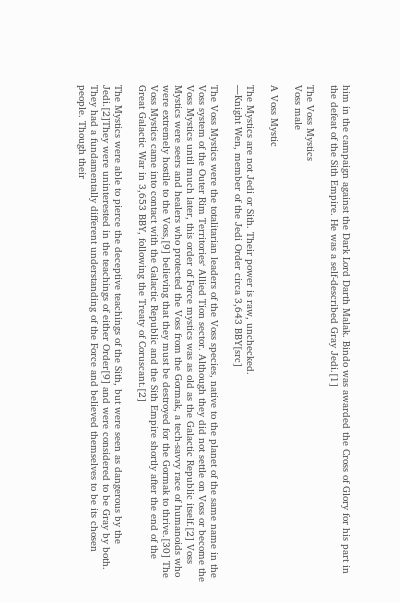him in the campaign against the Dark Lord Darth Malak. Bindo was awarded the Cross of Glory for his part in the defeat of the Sith Empire. He was a self-described Gray Jedi.[1]

The Voss Mystics
Voss male

A Voss Mystic

The Mystics are not Jedi or Sith. Their power is raw, unchecked.
―Knight Wen, member of the Jedi Order circa 3,643 BBY[src]

The Voss Mystics were the totalitarian leaders of the Voss species, native to the planet of the same name in the Voss system of the Outer Rim Territories‘ Allied Tion sector. Although they did not settle on Voss or become the Voss Mystics until much later, this order of Force mystics was as old as the Galactic Republic itself.[2] Voss Mystics were seers and healers who protected the Voss from the Gormak, a tech-savvy race of humanoids who were extremely hostile to the Voss,[9] believing that they must be destroyed for the Gormak to thrive.[30] The Voss Mystics came into contact with the Galactic Republic and the Sith Empire shortly after the end of the Great Galactic War in 3,653 BBY, following the Treaty of Coruscant.[2]

The Mystics were able to pierce the deceptive teachings of the Sith, but were seen as dangerous by the Jedi.[2]They were uninterested in the teachings of either Order[9] and were considered to be Gray by both. They had a fundamentally different understanding of the Force and believed themselves to be its chosen people. Though their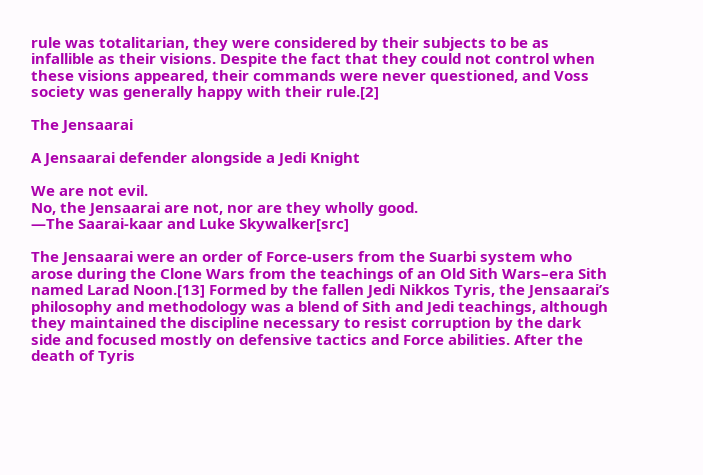rule was totalitarian, they were considered by their subjects to be as infallible as their visions. Despite the fact that they could not control when these visions appeared, their commands were never questioned, and Voss society was generally happy with their rule.[2]

The Jensaarai

A Jensaarai defender alongside a Jedi Knight

We are not evil.
No, the Jensaarai are not, nor are they wholly good.
―The Saarai-kaar and Luke Skywalker[src]

The Jensaarai were an order of Force-users from the Suarbi system who arose during the Clone Wars from the teachings of an Old Sith Wars–era Sith named Larad Noon.[13] Formed by the fallen Jedi Nikkos Tyris, the Jensaarai’s philosophy and methodology was a blend of Sith and Jedi teachings, although they maintained the discipline necessary to resist corruption by the dark side and focused mostly on defensive tactics and Force abilities. After the death of Tyris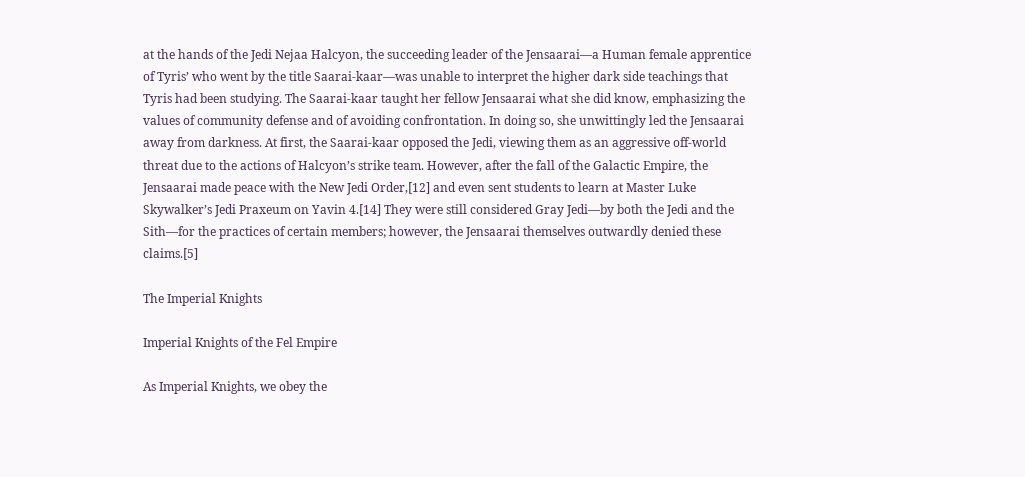at the hands of the Jedi Nejaa Halcyon, the succeeding leader of the Jensaarai—a Human female apprentice of Tyris’ who went by the title Saarai-kaar—was unable to interpret the higher dark side teachings that Tyris had been studying. The Saarai-kaar taught her fellow Jensaarai what she did know, emphasizing the values of community defense and of avoiding confrontation. In doing so, she unwittingly led the Jensaarai away from darkness. At first, the Saarai-kaar opposed the Jedi, viewing them as an aggressive off-world threat due to the actions of Halcyon’s strike team. However, after the fall of the Galactic Empire, the Jensaarai made peace with the New Jedi Order,[12] and even sent students to learn at Master Luke Skywalker’s Jedi Praxeum on Yavin 4.[14] They were still considered Gray Jedi—by both the Jedi and the Sith—for the practices of certain members; however, the Jensaarai themselves outwardly denied these claims.[5]

The Imperial Knights

Imperial Knights of the Fel Empire

As Imperial Knights, we obey the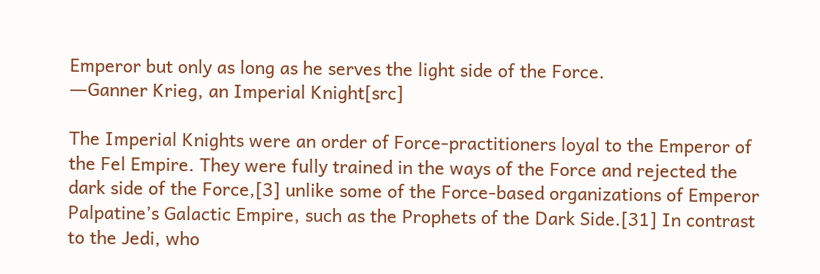Emperor but only as long as he serves the light side of the Force.
―Ganner Krieg, an Imperial Knight[src]

The Imperial Knights were an order of Force-practitioners loyal to the Emperor of the Fel Empire. They were fully trained in the ways of the Force and rejected the dark side of the Force,[3] unlike some of the Force-based organizations of Emperor Palpatine’s Galactic Empire, such as the Prophets of the Dark Side.[31] In contrast to the Jedi, who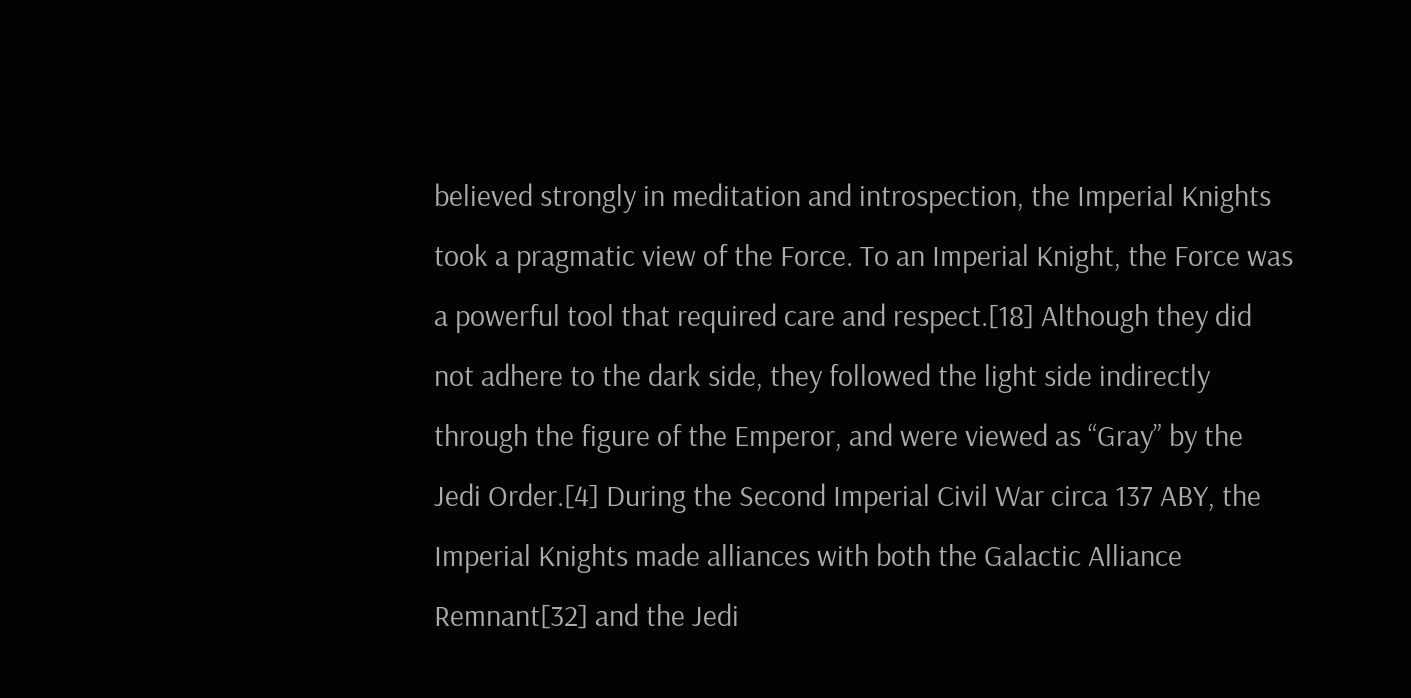believed strongly in meditation and introspection, the Imperial Knights took a pragmatic view of the Force. To an Imperial Knight, the Force was a powerful tool that required care and respect.[18] Although they did not adhere to the dark side, they followed the light side indirectly through the figure of the Emperor, and were viewed as “Gray” by the Jedi Order.[4] During the Second Imperial Civil War circa 137 ABY, the Imperial Knights made alliances with both the Galactic Alliance Remnant[32] and the Jedi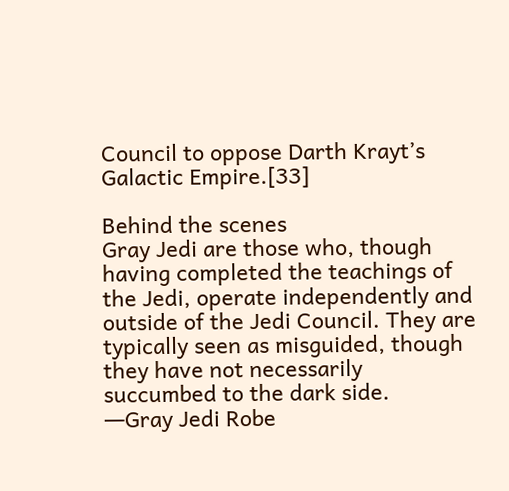Council to oppose Darth Krayt’s Galactic Empire.[33]

Behind the scenes
Gray Jedi are those who, though having completed the teachings of the Jedi, operate independently and outside of the Jedi Council. They are typically seen as misguided, though they have not necessarily succumbed to the dark side.
―Gray Jedi Robe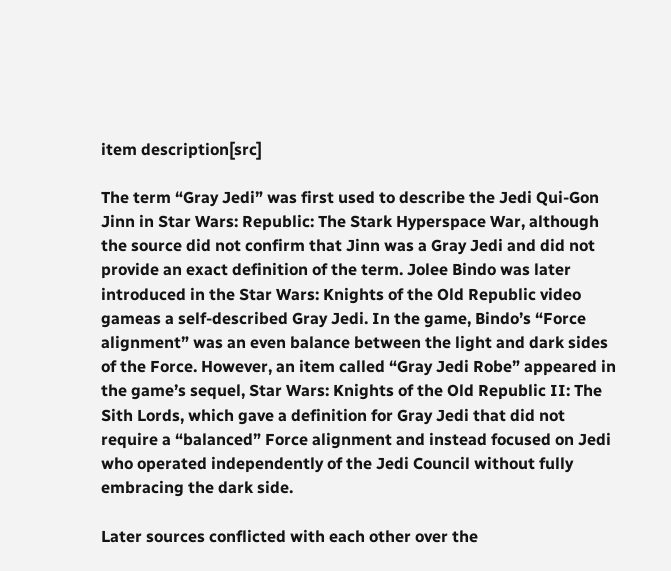item description[src]

The term “Gray Jedi” was first used to describe the Jedi Qui-Gon Jinn in Star Wars: Republic: The Stark Hyperspace War, although the source did not confirm that Jinn was a Gray Jedi and did not provide an exact definition of the term. Jolee Bindo was later introduced in the Star Wars: Knights of the Old Republic video gameas a self-described Gray Jedi. In the game, Bindo’s “Force alignment” was an even balance between the light and dark sides of the Force. However, an item called “Gray Jedi Robe” appeared in the game’s sequel, Star Wars: Knights of the Old Republic II: The Sith Lords, which gave a definition for Gray Jedi that did not require a “balanced” Force alignment and instead focused on Jedi who operated independently of the Jedi Council without fully embracing the dark side.

Later sources conflicted with each other over the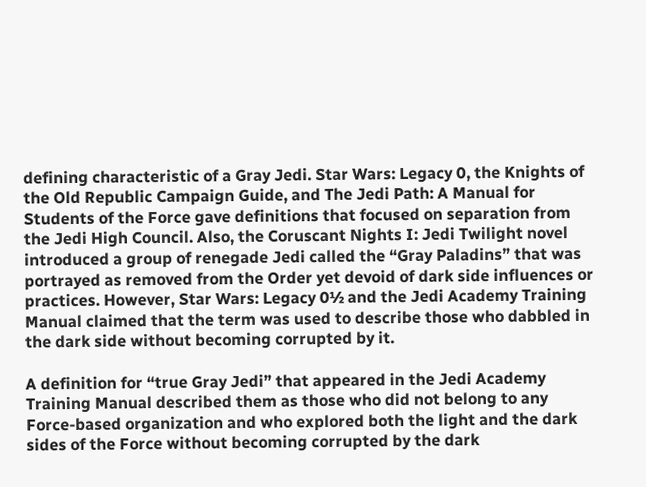defining characteristic of a Gray Jedi. Star Wars: Legacy 0, the Knights of the Old Republic Campaign Guide, and The Jedi Path: A Manual for Students of the Force gave definitions that focused on separation from the Jedi High Council. Also, the Coruscant Nights I: Jedi Twilight novel introduced a group of renegade Jedi called the “Gray Paladins” that was portrayed as removed from the Order yet devoid of dark side influences or practices. However, Star Wars: Legacy 0½ and the Jedi Academy Training Manual claimed that the term was used to describe those who dabbled in the dark side without becoming corrupted by it.

A definition for “true Gray Jedi” that appeared in the Jedi Academy Training Manual described them as those who did not belong to any Force-based organization and who explored both the light and the dark sides of the Force without becoming corrupted by the dark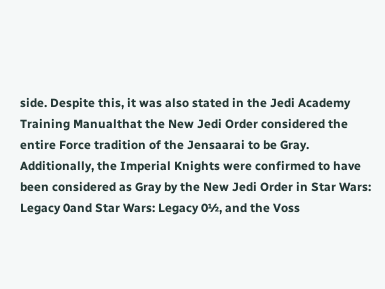side. Despite this, it was also stated in the Jedi Academy Training Manualthat the New Jedi Order considered the entire Force tradition of the Jensaarai to be Gray. Additionally, the Imperial Knights were confirmed to have been considered as Gray by the New Jedi Order in Star Wars: Legacy 0and Star Wars: Legacy 0½, and the Voss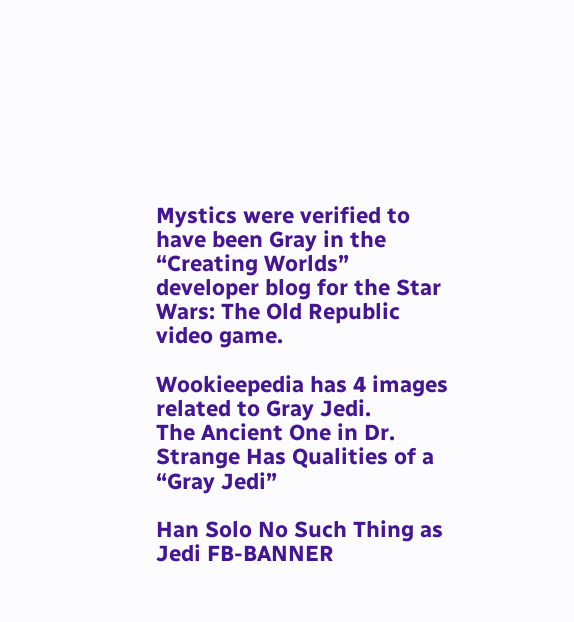Mystics were verified to have been Gray in the “Creating Worlds” developer blog for the Star Wars: The Old Republic video game.

Wookieepedia has 4 images related to Gray Jedi.
The Ancient One in Dr. Strange Has Qualities of a “Gray Jedi”

Han Solo No Such Thing as Jedi FB-BANNER